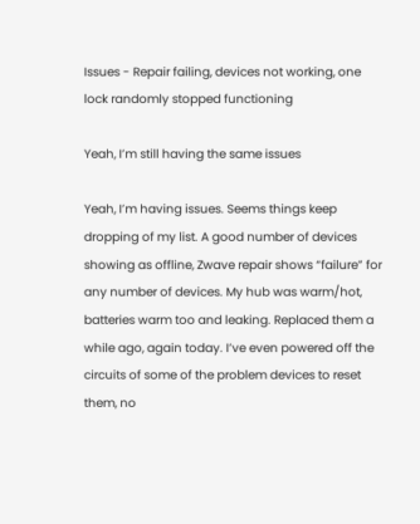Issues - Repair failing, devices not working, one lock randomly stopped functioning

Yeah, I’m still having the same issues

Yeah, I’m having issues. Seems things keep dropping of my list. A good number of devices showing as offline, Zwave repair shows “failure” for any number of devices. My hub was warm/hot, batteries warm too and leaking. Replaced them a while ago, again today. I’ve even powered off the circuits of some of the problem devices to reset them, no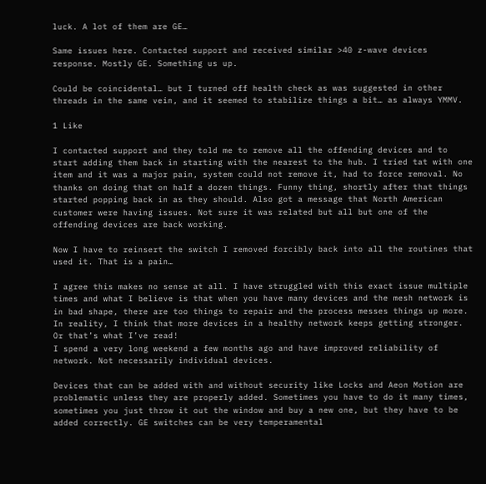luck. A lot of them are GE…

Same issues here. Contacted support and received similar >40 z-wave devices response. Mostly GE. Something us up.

Could be coincidental… but I turned off health check as was suggested in other threads in the same vein, and it seemed to stabilize things a bit… as always YMMV.

1 Like

I contacted support and they told me to remove all the offending devices and to start adding them back in starting with the nearest to the hub. I tried tat with one item and it was a major pain, system could not remove it, had to force removal. No thanks on doing that on half a dozen things. Funny thing, shortly after that things started popping back in as they should. Also got a message that North American customer were having issues. Not sure it was related but all but one of the offending devices are back working.

Now I have to reinsert the switch I removed forcibly back into all the routines that used it. That is a pain…

I agree this makes no sense at all. I have struggled with this exact issue multiple times and what I believe is that when you have many devices and the mesh network is in bad shape, there are too things to repair and the process messes things up more.
In reality, I think that more devices in a healthy network keeps getting stronger. Or that’s what I’ve read!
I spend a very long weekend a few months ago and have improved reliability of network. Not necessarily individual devices.

Devices that can be added with and without security like Locks and Aeon Motion are problematic unless they are properly added. Sometimes you have to do it many times, sometimes you just throw it out the window and buy a new one, but they have to be added correctly. GE switches can be very temperamental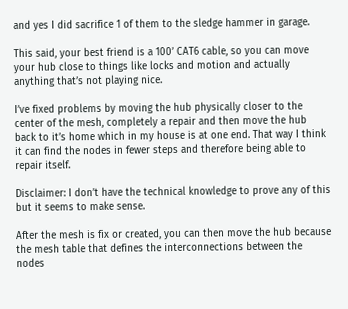and yes I did sacrifice 1 of them to the sledge hammer in garage.

This said, your best friend is a 100’ CAT6 cable, so you can move your hub close to things like locks and motion and actually anything that’s not playing nice.

I’ve fixed problems by moving the hub physically closer to the center of the mesh, completely a repair and then move the hub back to it’s home which in my house is at one end. That way I think it can find the nodes in fewer steps and therefore being able to repair itself.

Disclaimer: I don’t have the technical knowledge to prove any of this but it seems to make sense.

After the mesh is fix or created, you can then move the hub because the mesh table that defines the interconnections between the nodes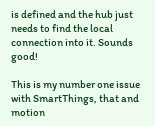is defined and the hub just needs to find the local connection into it. Sounds good!

This is my number one issue with SmartThings, that and motion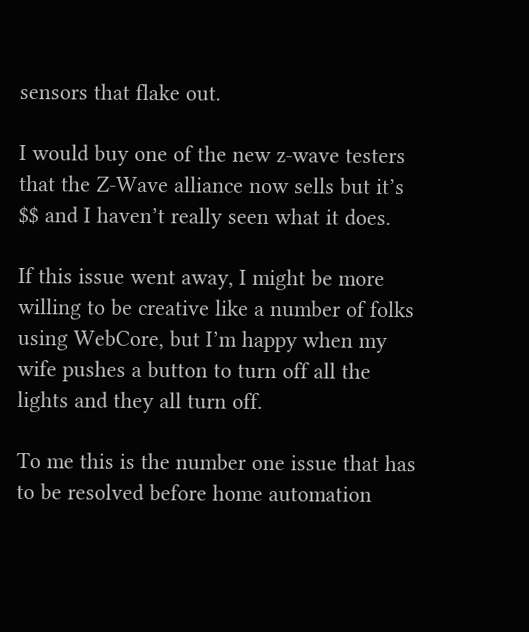sensors that flake out.

I would buy one of the new z-wave testers that the Z-Wave alliance now sells but it’s $$ and I haven’t really seen what it does.

If this issue went away, I might be more willing to be creative like a number of folks using WebCore, but I’m happy when my wife pushes a button to turn off all the lights and they all turn off.

To me this is the number one issue that has to be resolved before home automation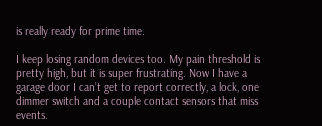is really ready for prime time.

I keep losing random devices too. My pain threshold is pretty high, but it is super frustrating. Now I have a garage door I can’t get to report correctly, a lock, one dimmer switch and a couple contact sensors that miss events.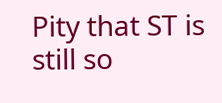Pity that ST is still so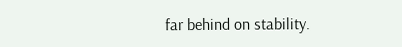far behind on stability.